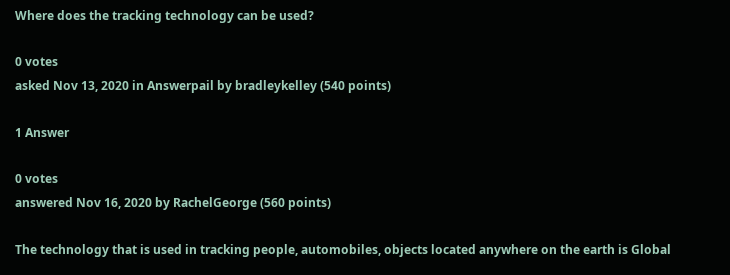Where does the tracking technology can be used?

0 votes
asked Nov 13, 2020 in Answerpail by bradleykelley (540 points)

1 Answer

0 votes
answered Nov 16, 2020 by RachelGeorge (560 points)

The technology that is used in tracking people, automobiles, objects located anywhere on the earth is Global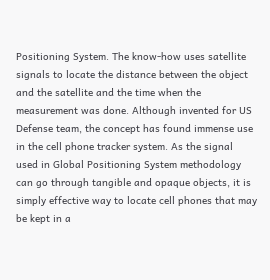Positioning System. The know-how uses satellite signals to locate the distance between the object and the satellite and the time when the measurement was done. Although invented for US Defense team, the concept has found immense use in the cell phone tracker system. As the signal used in Global Positioning System methodology can go through tangible and opaque objects, it is simply effective way to locate cell phones that may be kept in a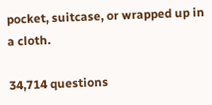pocket, suitcase, or wrapped up in a cloth.

34,714 questions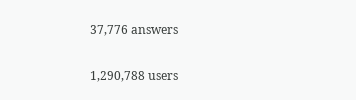37,776 answers


1,290,788 users